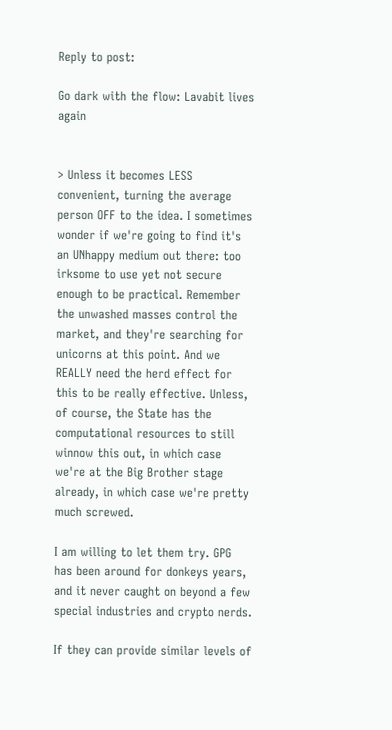Reply to post:

Go dark with the flow: Lavabit lives again


> Unless it becomes LESS convenient, turning the average person OFF to the idea. I sometimes wonder if we're going to find it's an UNhappy medium out there: too irksome to use yet not secure enough to be practical. Remember the unwashed masses control the market, and they're searching for unicorns at this point. And we REALLY need the herd effect for this to be really effective. Unless, of course, the State has the computational resources to still winnow this out, in which case we're at the Big Brother stage already, in which case we're pretty much screwed.

I am willing to let them try. GPG has been around for donkeys years, and it never caught on beyond a few special industries and crypto nerds.

If they can provide similar levels of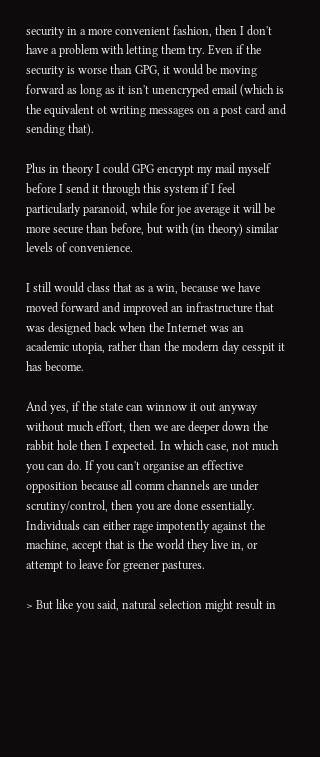security in a more convenient fashion, then I don't have a problem with letting them try. Even if the security is worse than GPG, it would be moving forward as long as it isn't unencryped email (which is the equivalent ot writing messages on a post card and sending that).

Plus in theory I could GPG encrypt my mail myself before I send it through this system if I feel particularly paranoid, while for joe average it will be more secure than before, but with (in theory) similar levels of convenience.

I still would class that as a win, because we have moved forward and improved an infrastructure that was designed back when the Internet was an academic utopia, rather than the modern day cesspit it has become.

And yes, if the state can winnow it out anyway without much effort, then we are deeper down the rabbit hole then I expected. In which case, not much you can do. If you can't organise an effective opposition because all comm channels are under scrutiny/control, then you are done essentially. Individuals can either rage impotently against the machine, accept that is the world they live in, or attempt to leave for greener pastures.

> But like you said, natural selection might result in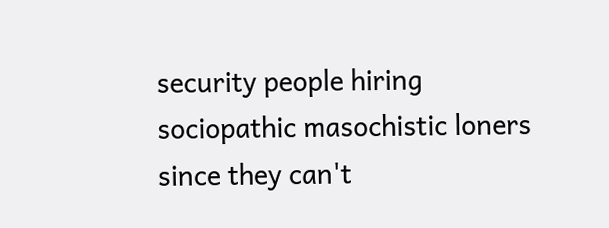security people hiring sociopathic masochistic loners since they can't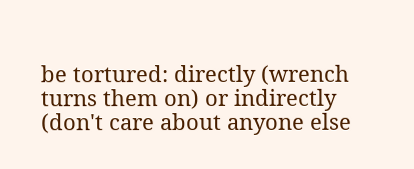be tortured: directly (wrench turns them on) or indirectly (don't care about anyone else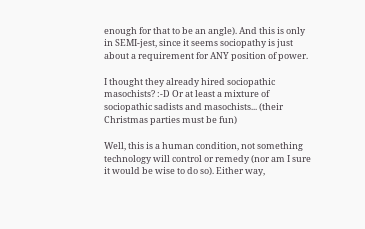enough for that to be an angle). And this is only in SEMI-jest, since it seems sociopathy is just about a requirement for ANY position of power.

I thought they already hired sociopathic masochists? :-D Or at least a mixture of sociopathic sadists and masochists... (their Christmas parties must be fun)

Well, this is a human condition, not something technology will control or remedy (nor am I sure it would be wise to do so). Either way,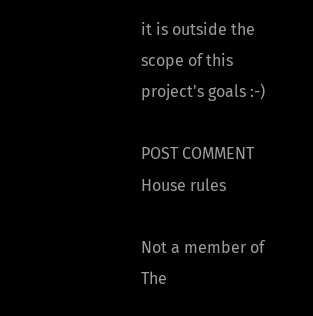it is outside the scope of this project's goals :-)

POST COMMENT House rules

Not a member of The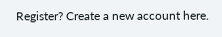Register? Create a new account here.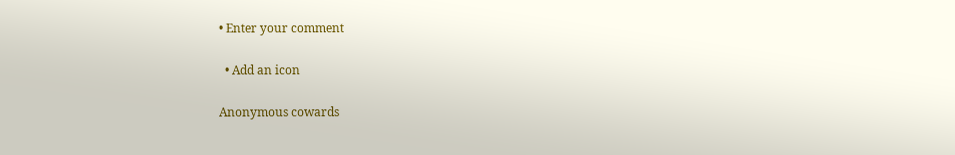• Enter your comment

  • Add an icon

Anonymous cowards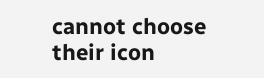cannot choose their icon